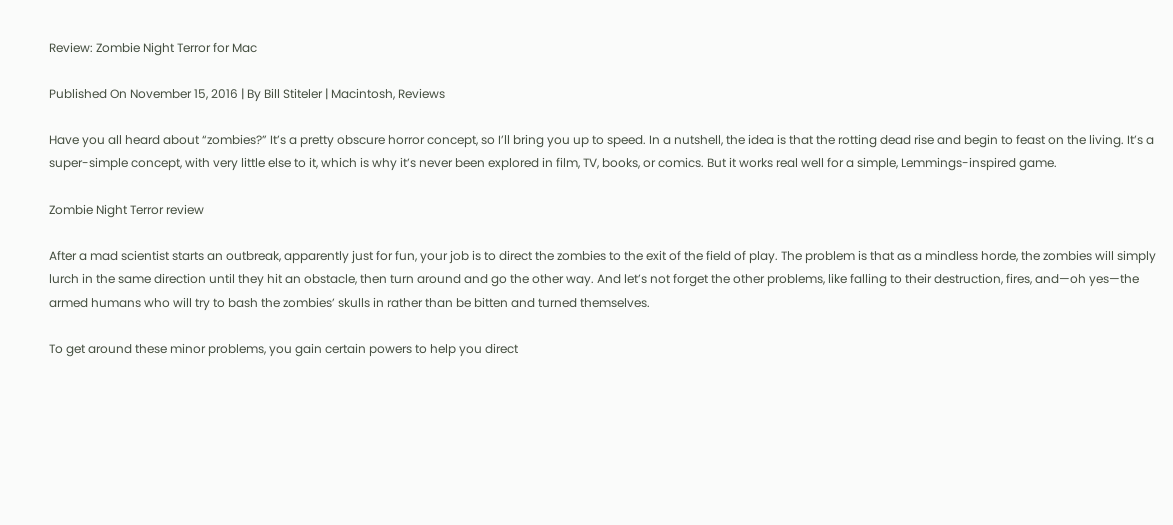Review: Zombie Night Terror for Mac

Published On November 15, 2016 | By Bill Stiteler | Macintosh, Reviews

Have you all heard about “zombies?” It’s a pretty obscure horror concept, so I’ll bring you up to speed. In a nutshell, the idea is that the rotting dead rise and begin to feast on the living. It’s a super-simple concept, with very little else to it, which is why it’s never been explored in film, TV, books, or comics. But it works real well for a simple, Lemmings-inspired game.

Zombie Night Terror review

After a mad scientist starts an outbreak, apparently just for fun, your job is to direct the zombies to the exit of the field of play. The problem is that as a mindless horde, the zombies will simply lurch in the same direction until they hit an obstacle, then turn around and go the other way. And let’s not forget the other problems, like falling to their destruction, fires, and—oh yes—the armed humans who will try to bash the zombies’ skulls in rather than be bitten and turned themselves.

To get around these minor problems, you gain certain powers to help you direct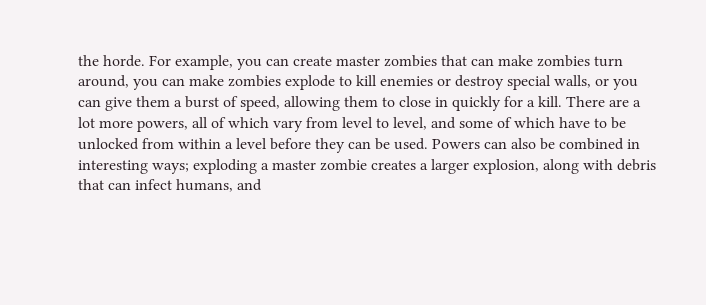the horde. For example, you can create master zombies that can make zombies turn around, you can make zombies explode to kill enemies or destroy special walls, or you can give them a burst of speed, allowing them to close in quickly for a kill. There are a lot more powers, all of which vary from level to level, and some of which have to be unlocked from within a level before they can be used. Powers can also be combined in interesting ways; exploding a master zombie creates a larger explosion, along with debris that can infect humans, and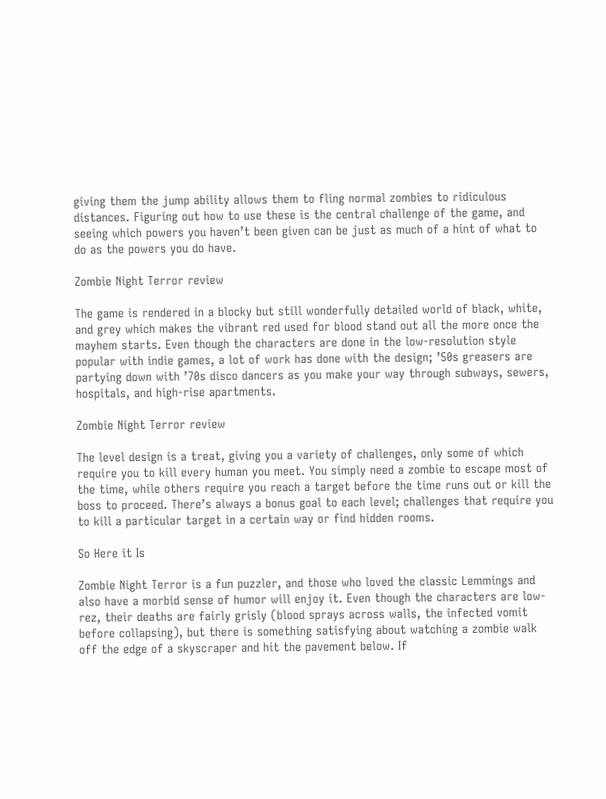giving them the jump ability allows them to fling normal zombies to ridiculous distances. Figuring out how to use these is the central challenge of the game, and seeing which powers you haven’t been given can be just as much of a hint of what to do as the powers you do have.

Zombie Night Terror review

The game is rendered in a blocky but still wonderfully detailed world of black, white, and grey which makes the vibrant red used for blood stand out all the more once the mayhem starts. Even though the characters are done in the low-resolution style popular with indie games, a lot of work has done with the design; ’50s greasers are partying down with ’70s disco dancers as you make your way through subways, sewers, hospitals, and high-rise apartments.

Zombie Night Terror review

The level design is a treat, giving you a variety of challenges, only some of which require you to kill every human you meet. You simply need a zombie to escape most of the time, while others require you reach a target before the time runs out or kill the boss to proceed. There’s always a bonus goal to each level; challenges that require you to kill a particular target in a certain way or find hidden rooms.

So Here it Is

Zombie Night Terror is a fun puzzler, and those who loved the classic Lemmings and also have a morbid sense of humor will enjoy it. Even though the characters are low-rez, their deaths are fairly grisly (blood sprays across walls, the infected vomit before collapsing), but there is something satisfying about watching a zombie walk off the edge of a skyscraper and hit the pavement below. If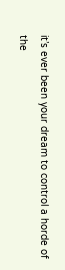it’s ever been your dream to control a horde of the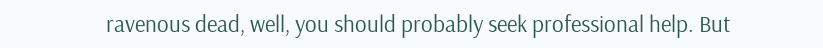ravenous dead, well, you should probably seek professional help. But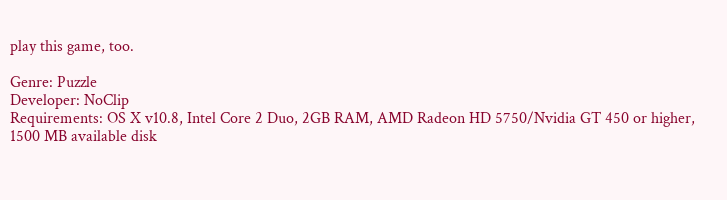play this game, too.

Genre: Puzzle
Developer: NoClip
Requirements: OS X v10.8, Intel Core 2 Duo, 2GB RAM, AMD Radeon HD 5750/Nvidia GT 450 or higher, 1500 MB available disk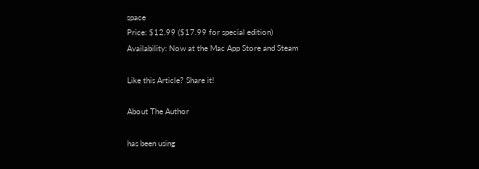space
Price: $12.99 ($17.99 for special edition)
Availability: Now at the Mac App Store and Steam

Like this Article? Share it!

About The Author

has been using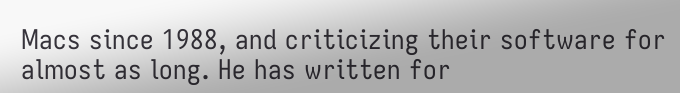Macs since 1988, and criticizing their software for almost as long. He has written for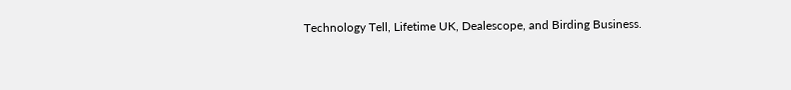Technology Tell, Lifetime UK, Dealescope, and Birding Business.